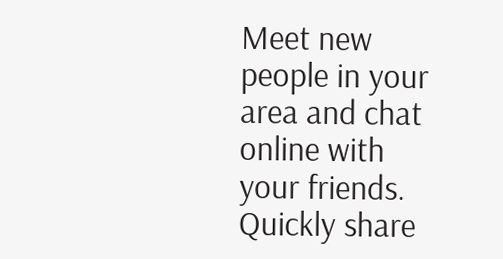Meet new people in your area and chat online with your friends. Quickly share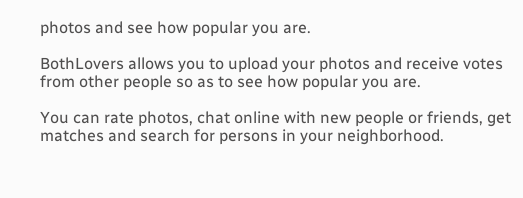photos and see how popular you are.

BothLovers allows you to upload your photos and receive votes from other people so as to see how popular you are.

You can rate photos, chat online with new people or friends, get matches and search for persons in your neighborhood.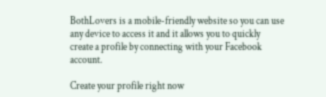BothLovers is a mobile-friendly website so you can use any device to access it and it allows you to quickly create a profile by connecting with your Facebook account.

Create your profile right now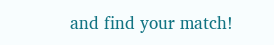and find your match!